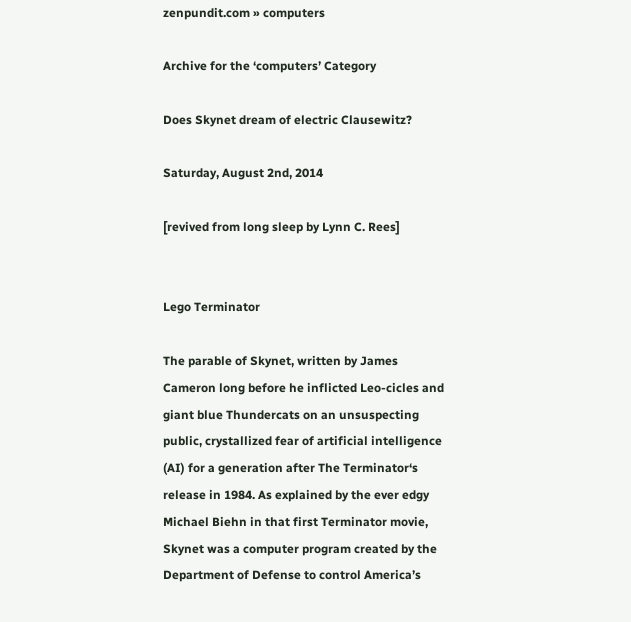zenpundit.com » computers

Archive for the ‘computers’ Category

Does Skynet dream of electric Clausewitz?

Saturday, August 2nd, 2014

[revived from long sleep by Lynn C. Rees]


Lego Terminator

The parable of Skynet, written by James Cameron long before he inflicted Leo-cicles and giant blue Thundercats on an unsuspecting public, crystallized fear of artificial intelligence (AI) for a generation after The Terminator‘s release in 1984. As explained by the ever edgy Michael Biehn in that first Terminator movie, Skynet was a computer program created by the Department of Defense to control America’s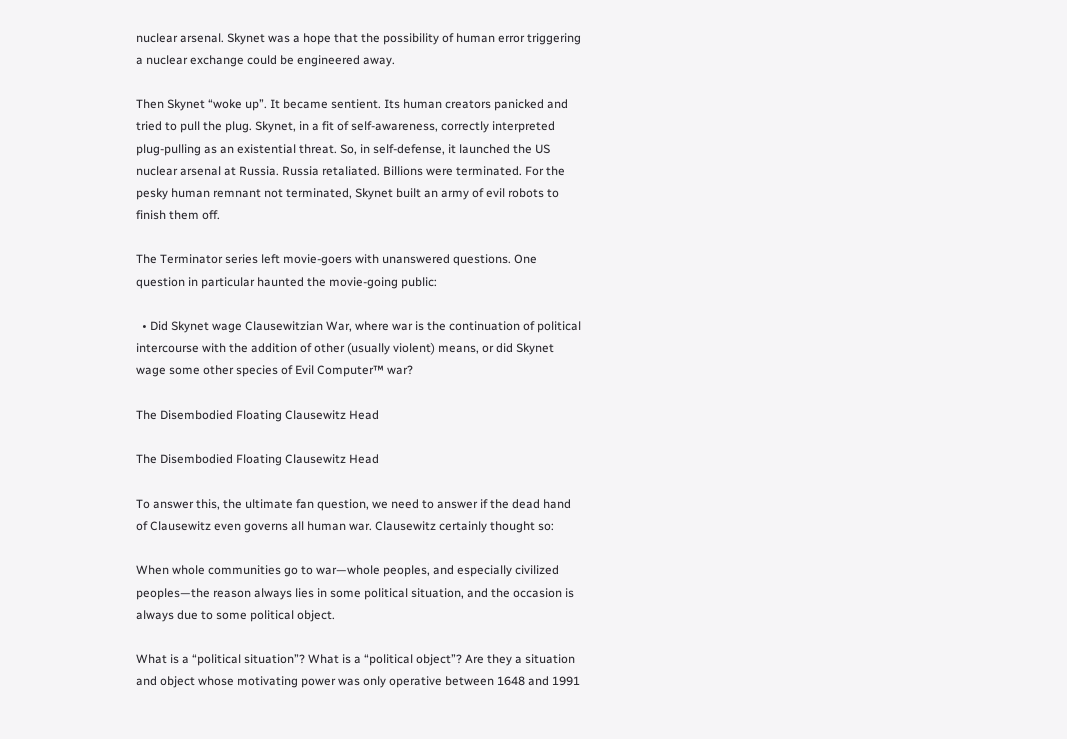nuclear arsenal. Skynet was a hope that the possibility of human error triggering a nuclear exchange could be engineered away.

Then Skynet “woke up”. It became sentient. Its human creators panicked and tried to pull the plug. Skynet, in a fit of self-awareness, correctly interpreted plug-pulling as an existential threat. So, in self-defense, it launched the US nuclear arsenal at Russia. Russia retaliated. Billions were terminated. For the pesky human remnant not terminated, Skynet built an army of evil robots to finish them off.

The Terminator series left movie-goers with unanswered questions. One question in particular haunted the movie-going public:

  • Did Skynet wage Clausewitzian War, where war is the continuation of political intercourse with the addition of other (usually violent) means, or did Skynet wage some other species of Evil Computer™ war?

The Disembodied Floating Clausewitz Head

The Disembodied Floating Clausewitz Head

To answer this, the ultimate fan question, we need to answer if the dead hand of Clausewitz even governs all human war. Clausewitz certainly thought so:

When whole communities go to war—whole peoples, and especially civilized peoples—the reason always lies in some political situation, and the occasion is always due to some political object.

What is a “political situation”? What is a “political object”? Are they a situation and object whose motivating power was only operative between 1648 and 1991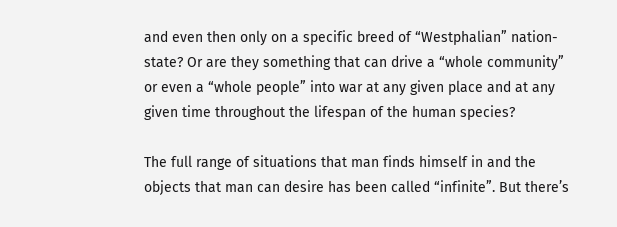and even then only on a specific breed of “Westphalian” nation-state? Or are they something that can drive a “whole community” or even a “whole people” into war at any given place and at any given time throughout the lifespan of the human species?

The full range of situations that man finds himself in and the objects that man can desire has been called “infinite”. But there’s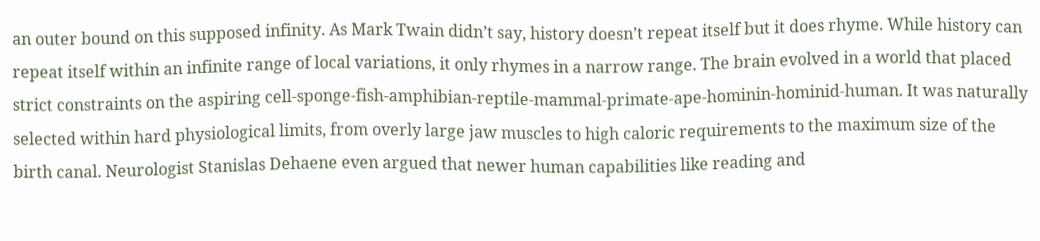an outer bound on this supposed infinity. As Mark Twain didn’t say, history doesn’t repeat itself but it does rhyme. While history can repeat itself within an infinite range of local variations, it only rhymes in a narrow range. The brain evolved in a world that placed strict constraints on the aspiring cell-sponge-fish-amphibian-reptile-mammal-primate-ape-hominin-hominid-human. It was naturally selected within hard physiological limits, from overly large jaw muscles to high caloric requirements to the maximum size of the birth canal. Neurologist Stanislas Dehaene even argued that newer human capabilities like reading and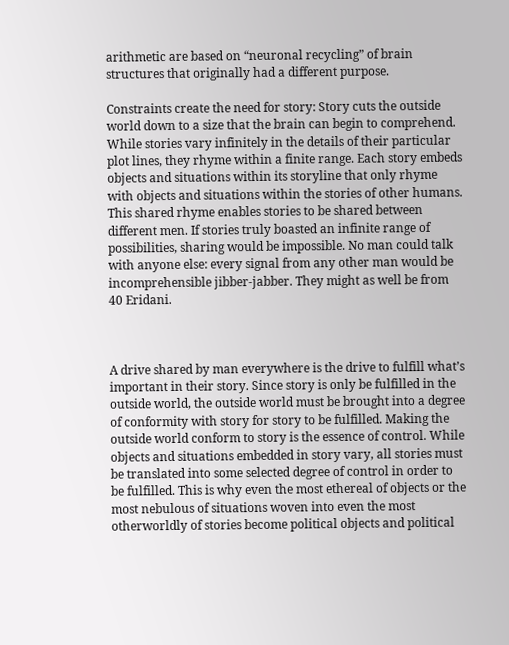arithmetic are based on “neuronal recycling” of brain structures that originally had a different purpose.

Constraints create the need for story: Story cuts the outside world down to a size that the brain can begin to comprehend. While stories vary infinitely in the details of their particular plot lines, they rhyme within a finite range. Each story embeds objects and situations within its storyline that only rhyme with objects and situations within the stories of other humans. This shared rhyme enables stories to be shared between different men. If stories truly boasted an infinite range of possibilities, sharing would be impossible. No man could talk with anyone else: every signal from any other man would be incomprehensible jibber-jabber. They might as well be from 40 Eridani.



A drive shared by man everywhere is the drive to fulfill what’s important in their story. Since story is only be fulfilled in the outside world, the outside world must be brought into a degree of conformity with story for story to be fulfilled. Making the outside world conform to story is the essence of control. While objects and situations embedded in story vary, all stories must be translated into some selected degree of control in order to be fulfilled. This is why even the most ethereal of objects or the most nebulous of situations woven into even the most otherworldly of stories become political objects and political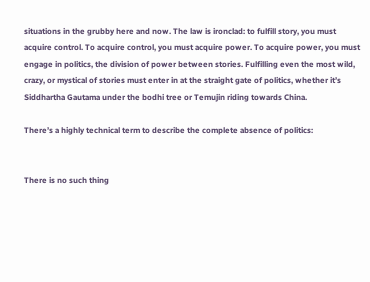situations in the grubby here and now. The law is ironclad: to fulfill story, you must acquire control. To acquire control, you must acquire power. To acquire power, you must engage in politics, the division of power between stories. Fulfilling even the most wild, crazy, or mystical of stories must enter in at the straight gate of politics, whether it’s Siddhartha Gautama under the bodhi tree or Temujin riding towards China.

There’s a highly technical term to describe the complete absence of politics:


There is no such thing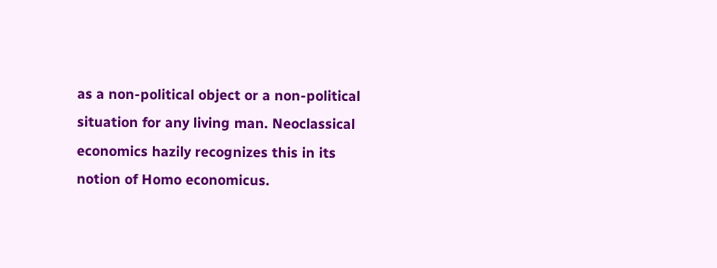as a non-political object or a non-political situation for any living man. Neoclassical economics hazily recognizes this in its notion of Homo economicus.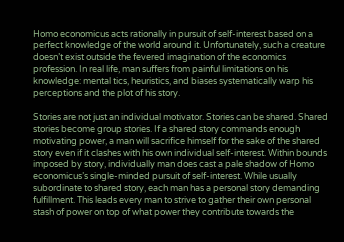Homo economicus acts rationally in pursuit of self-interest based on a perfect knowledge of the world around it. Unfortunately, such a creature doesn’t exist outside the fevered imagination of the economics profession. In real life, man suffers from painful limitations on his knowledge: mental tics, heuristics, and biases systematically warp his perceptions and the plot of his story.

Stories are not just an individual motivator. Stories can be shared. Shared stories become group stories. If a shared story commands enough motivating power, a man will sacrifice himself for the sake of the shared story even if it clashes with his own individual self-interest. Within bounds imposed by story, individually man does cast a pale shadow of Homo economicus’s single-minded pursuit of self-interest. While usually subordinate to shared story, each man has a personal story demanding fulfillment. This leads every man to strive to gather their own personal stash of power on top of what power they contribute towards the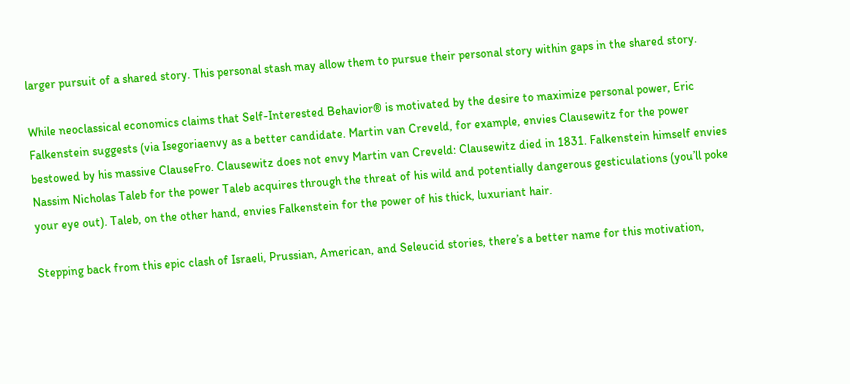larger pursuit of a shared story. This personal stash may allow them to pursue their personal story within gaps in the shared story.

While neoclassical economics claims that Self-Interested Behavior® is motivated by the desire to maximize personal power, Eric Falkenstein suggests (via Isegoriaenvy as a better candidate. Martin van Creveld, for example, envies Clausewitz for the power bestowed by his massive ClauseFro. Clausewitz does not envy Martin van Creveld: Clausewitz died in 1831. Falkenstein himself envies Nassim Nicholas Taleb for the power Taleb acquires through the threat of his wild and potentially dangerous gesticulations (you’ll poke your eye out). Taleb, on the other hand, envies Falkenstein for the power of his thick, luxuriant hair.

Stepping back from this epic clash of Israeli, Prussian, American, and Seleucid stories, there’s a better name for this motivation,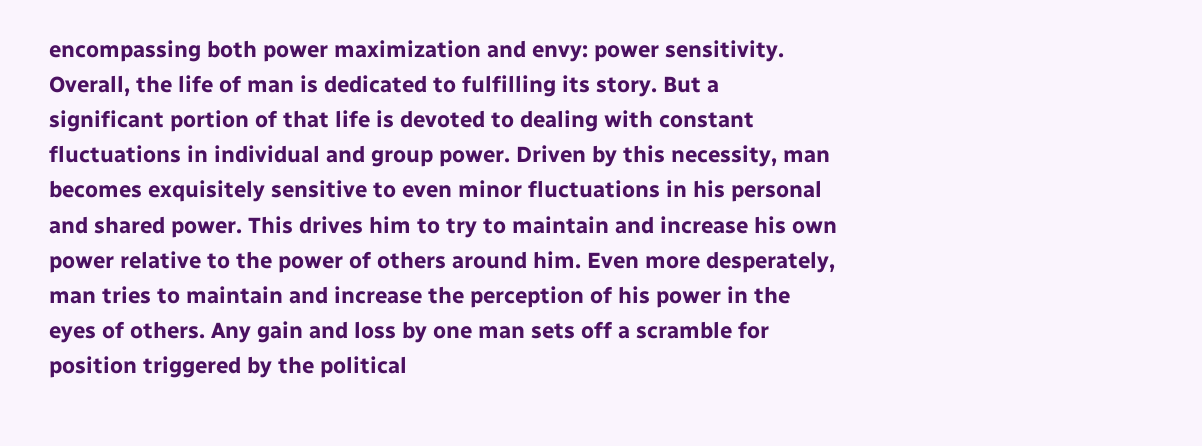encompassing both power maximization and envy: power sensitivity. Overall, the life of man is dedicated to fulfilling its story. But a significant portion of that life is devoted to dealing with constant fluctuations in individual and group power. Driven by this necessity, man becomes exquisitely sensitive to even minor fluctuations in his personal and shared power. This drives him to try to maintain and increase his own power relative to the power of others around him. Even more desperately, man tries to maintain and increase the perception of his power in the eyes of others. Any gain and loss by one man sets off a scramble for position triggered by the political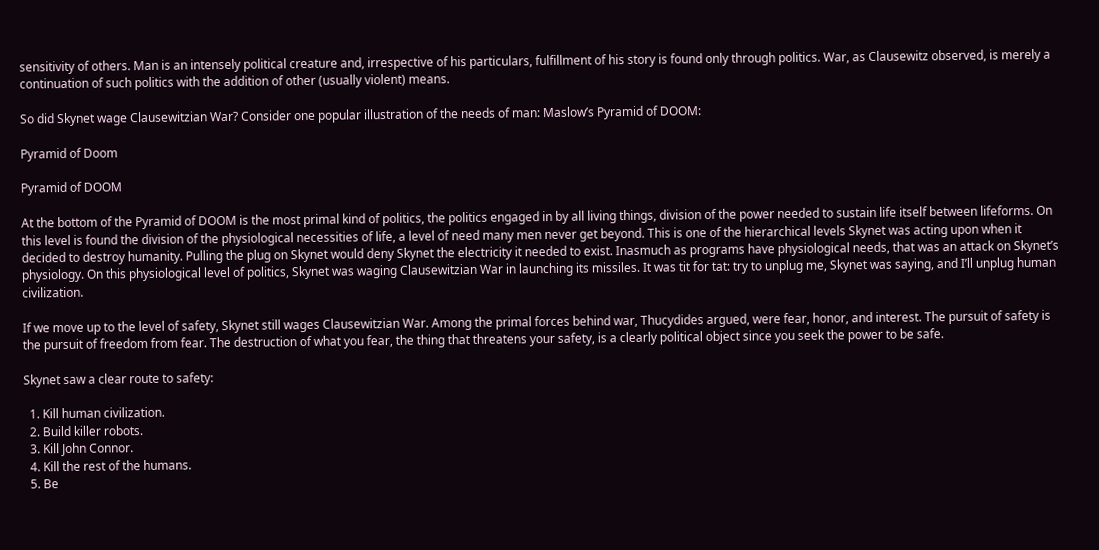sensitivity of others. Man is an intensely political creature and, irrespective of his particulars, fulfillment of his story is found only through politics. War, as Clausewitz observed, is merely a continuation of such politics with the addition of other (usually violent) means.

So did Skynet wage Clausewitzian War? Consider one popular illustration of the needs of man: Maslow’s Pyramid of DOOM:

Pyramid of Doom

Pyramid of DOOM

At the bottom of the Pyramid of DOOM is the most primal kind of politics, the politics engaged in by all living things, division of the power needed to sustain life itself between lifeforms. On this level is found the division of the physiological necessities of life, a level of need many men never get beyond. This is one of the hierarchical levels Skynet was acting upon when it decided to destroy humanity. Pulling the plug on Skynet would deny Skynet the electricity it needed to exist. Inasmuch as programs have physiological needs, that was an attack on Skynet’s physiology. On this physiological level of politics, Skynet was waging Clausewitzian War in launching its missiles. It was tit for tat: try to unplug me, Skynet was saying, and I’ll unplug human civilization.

If we move up to the level of safety, Skynet still wages Clausewitzian War. Among the primal forces behind war, Thucydides argued, were fear, honor, and interest. The pursuit of safety is the pursuit of freedom from fear. The destruction of what you fear, the thing that threatens your safety, is a clearly political object since you seek the power to be safe.

Skynet saw a clear route to safety:

  1. Kill human civilization.
  2. Build killer robots.
  3. Kill John Connor.
  4. Kill the rest of the humans.
  5. Be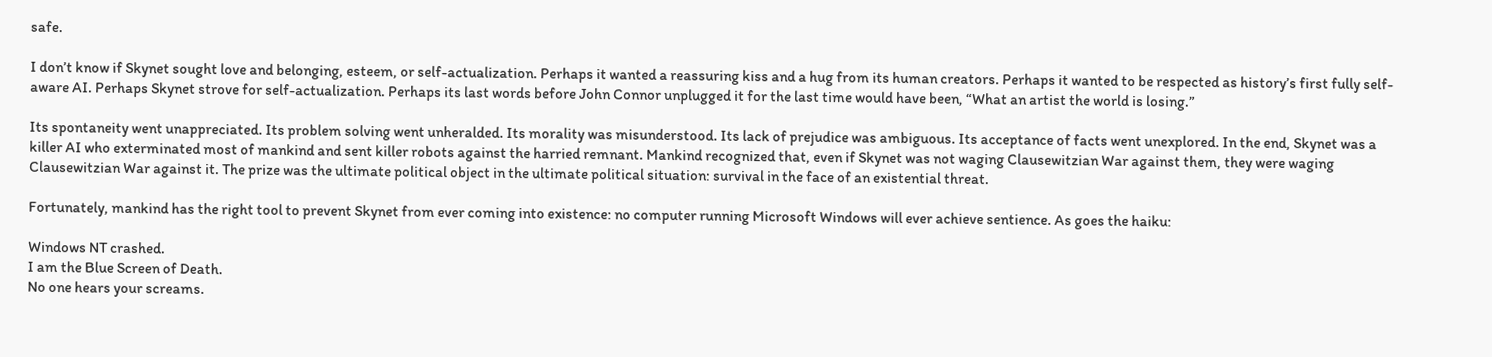safe.

I don’t know if Skynet sought love and belonging, esteem, or self-actualization. Perhaps it wanted a reassuring kiss and a hug from its human creators. Perhaps it wanted to be respected as history’s first fully self-aware AI. Perhaps Skynet strove for self-actualization. Perhaps its last words before John Connor unplugged it for the last time would have been, “What an artist the world is losing.”

Its spontaneity went unappreciated. Its problem solving went unheralded. Its morality was misunderstood. Its lack of prejudice was ambiguous. Its acceptance of facts went unexplored. In the end, Skynet was a killer AI who exterminated most of mankind and sent killer robots against the harried remnant. Mankind recognized that, even if Skynet was not waging Clausewitzian War against them, they were waging Clausewitzian War against it. The prize was the ultimate political object in the ultimate political situation: survival in the face of an existential threat.

Fortunately, mankind has the right tool to prevent Skynet from ever coming into existence: no computer running Microsoft Windows will ever achieve sentience. As goes the haiku:

Windows NT crashed.
I am the Blue Screen of Death.
No one hears your screams.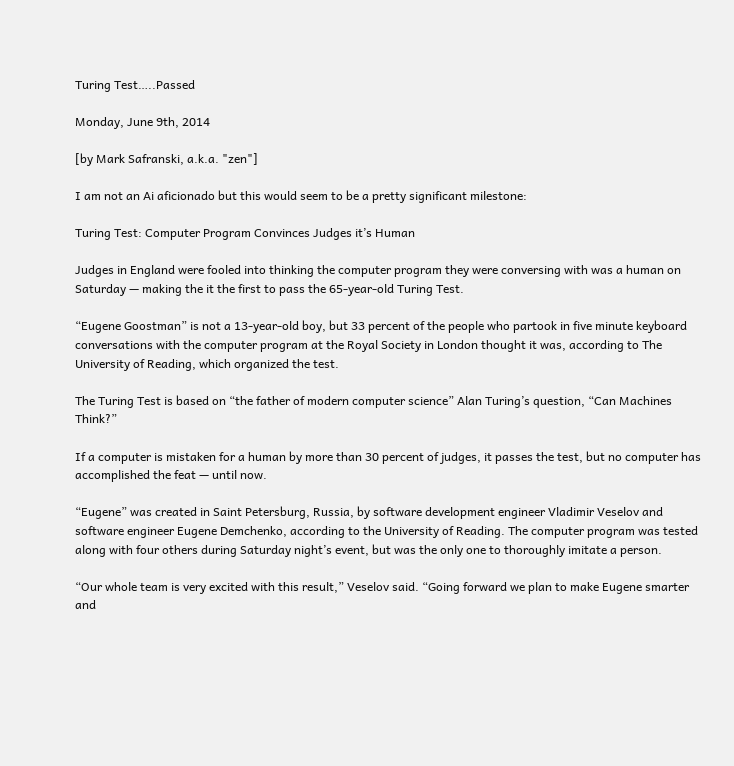Turing Test…..Passed

Monday, June 9th, 2014

[by Mark Safranski, a.k.a. "zen"]

I am not an Ai aficionado but this would seem to be a pretty significant milestone:

Turing Test: Computer Program Convinces Judges it’s Human

Judges in England were fooled into thinking the computer program they were conversing with was a human on Saturday — making the it the first to pass the 65-year-old Turing Test.

“Eugene Goostman” is not a 13-year-old boy, but 33 percent of the people who partook in five minute keyboard conversations with the computer program at the Royal Society in London thought it was, according to The University of Reading, which organized the test.

The Turing Test is based on “the father of modern computer science” Alan Turing’s question, “Can Machines Think?”

If a computer is mistaken for a human by more than 30 percent of judges, it passes the test, but no computer has accomplished the feat — until now.

“Eugene” was created in Saint Petersburg, Russia, by software development engineer Vladimir Veselov and software engineer Eugene Demchenko, according to the University of Reading. The computer program was tested along with four others during Saturday night’s event, but was the only one to thoroughly imitate a person.

“Our whole team is very excited with this result,” Veselov said. “Going forward we plan to make Eugene smarter and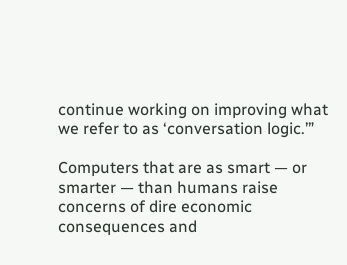continue working on improving what we refer to as ‘conversation logic.’”

Computers that are as smart — or smarter — than humans raise concerns of dire economic consequences and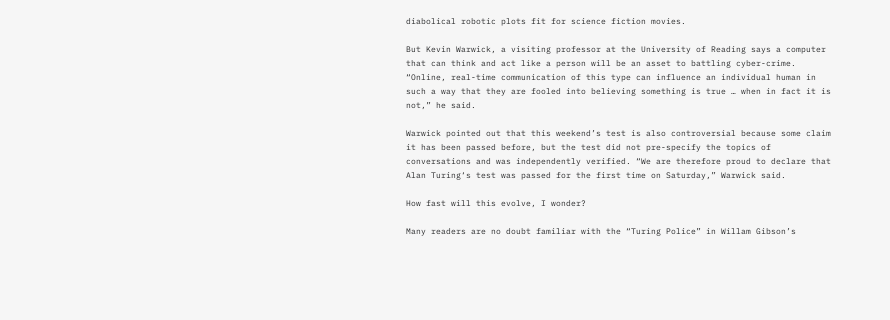diabolical robotic plots fit for science fiction movies.

But Kevin Warwick, a visiting professor at the University of Reading says a computer that can think and act like a person will be an asset to battling cyber-crime. “Online, real-time communication of this type can influence an individual human in such a way that they are fooled into believing something is true … when in fact it is not,” he said.

Warwick pointed out that this weekend’s test is also controversial because some claim it has been passed before, but the test did not pre-specify the topics of conversations and was independently verified. “We are therefore proud to declare that Alan Turing‘s test was passed for the first time on Saturday,” Warwick said.

How fast will this evolve, I wonder?

Many readers are no doubt familiar with the “Turing Police” in Willam Gibson’s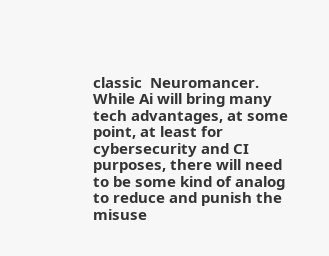classic  Neuromancer.  While Ai will bring many tech advantages, at some point, at least for cybersecurity and CI purposes, there will need to be some kind of analog to reduce and punish the misuse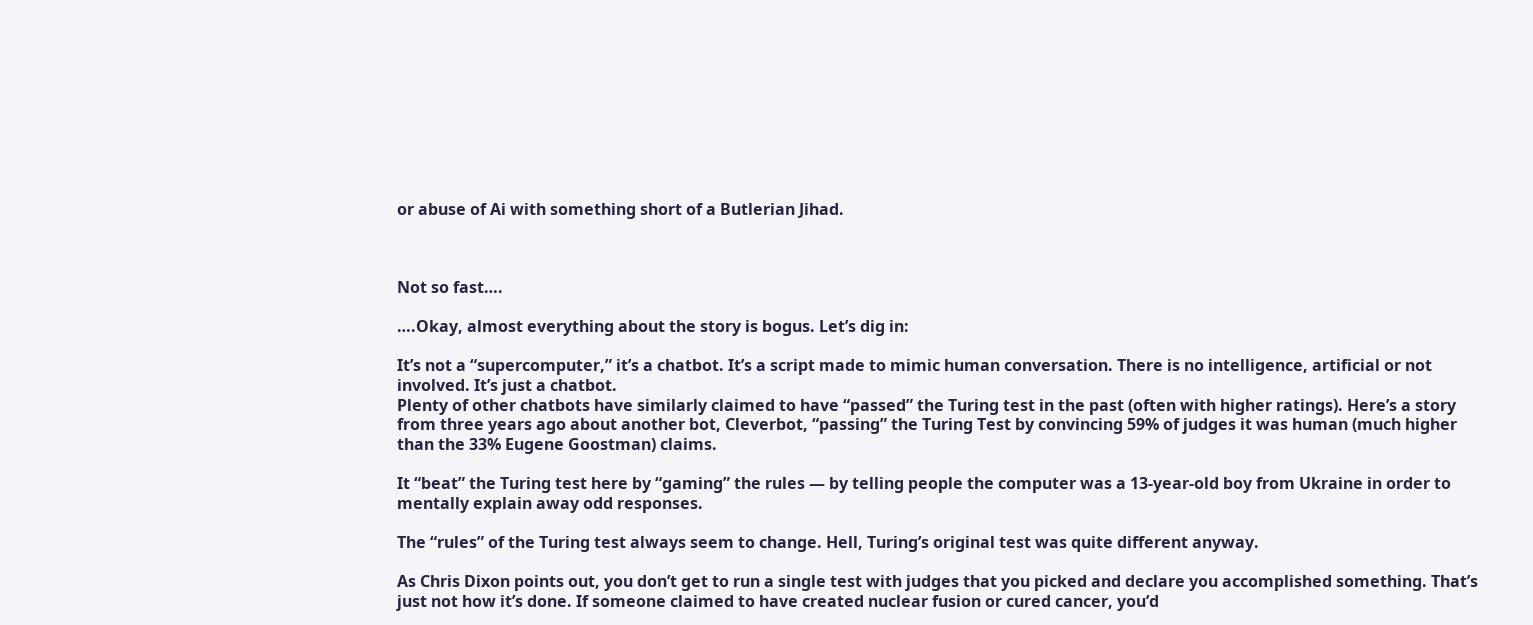or abuse of Ai with something short of a Butlerian Jihad.



Not so fast….

….Okay, almost everything about the story is bogus. Let’s dig in:

It’s not a “supercomputer,” it’s a chatbot. It’s a script made to mimic human conversation. There is no intelligence, artificial or not involved. It’s just a chatbot.
Plenty of other chatbots have similarly claimed to have “passed” the Turing test in the past (often with higher ratings). Here’s a story from three years ago about another bot, Cleverbot, “passing” the Turing Test by convincing 59% of judges it was human (much higher than the 33% Eugene Goostman) claims.

It “beat” the Turing test here by “gaming” the rules — by telling people the computer was a 13-year-old boy from Ukraine in order to mentally explain away odd responses.

The “rules” of the Turing test always seem to change. Hell, Turing’s original test was quite different anyway.

As Chris Dixon points out, you don’t get to run a single test with judges that you picked and declare you accomplished something. That’s just not how it’s done. If someone claimed to have created nuclear fusion or cured cancer, you’d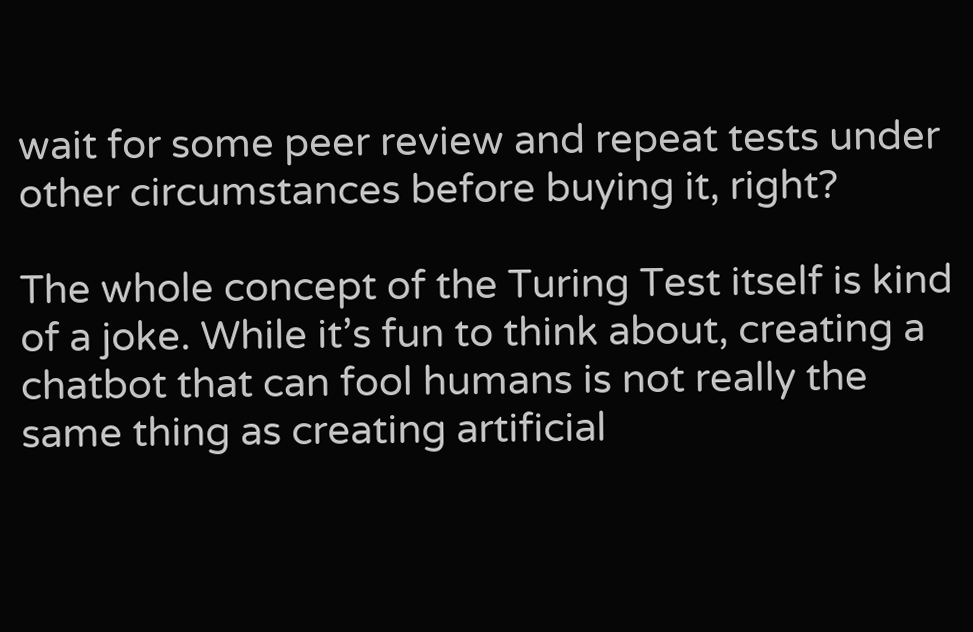wait for some peer review and repeat tests under other circumstances before buying it, right?

The whole concept of the Turing Test itself is kind of a joke. While it’s fun to think about, creating a chatbot that can fool humans is not really the same thing as creating artificial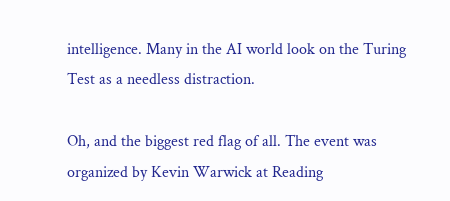intelligence. Many in the AI world look on the Turing Test as a needless distraction.

Oh, and the biggest red flag of all. The event was organized by Kevin Warwick at Reading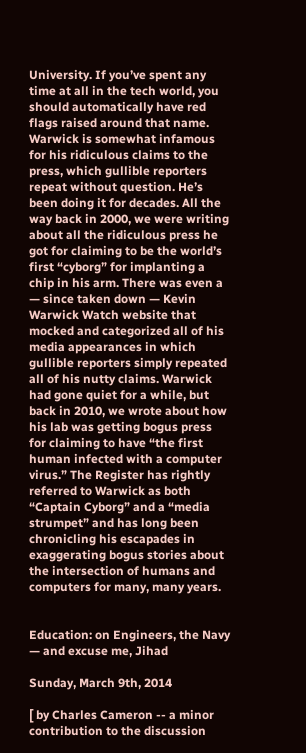University. If you’ve spent any time at all in the tech world, you should automatically have red flags raised around that name. Warwick is somewhat infamous for his ridiculous claims to the press, which gullible reporters repeat without question. He’s been doing it for decades. All the way back in 2000, we were writing about all the ridiculous press he got for claiming to be the world’s first “cyborg” for implanting a chip in his arm. There was even a — since taken down — Kevin Warwick Watch website that mocked and categorized all of his media appearances in which gullible reporters simply repeated all of his nutty claims. Warwick had gone quiet for a while, but back in 2010, we wrote about how his lab was getting bogus press for claiming to have “the first human infected with a computer virus.” The Register has rightly referred to Warwick as both “Captain Cyborg” and a “media strumpet” and has long been chronicling his escapades in exaggerating bogus stories about the intersection of humans and computers for many, many years.


Education: on Engineers, the Navy — and excuse me, Jihad

Sunday, March 9th, 2014

[ by Charles Cameron -- a minor contribution to the discussion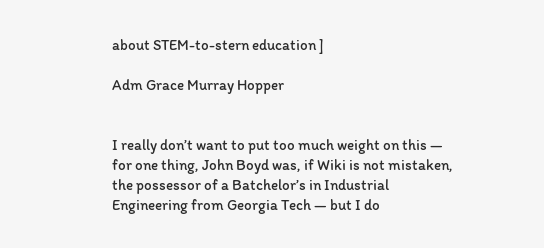about STEM-to-stern education ]

Adm Grace Murray Hopper


I really don’t want to put too much weight on this — for one thing, John Boyd was, if Wiki is not mistaken, the possessor of a Batchelor’s in Industrial Engineering from Georgia Tech — but I do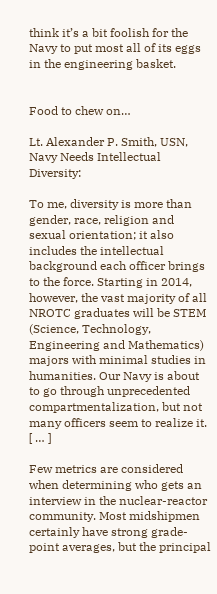think it’s a bit foolish for the Navy to put most all of its eggs in the engineering basket.


Food to chew on…

Lt. Alexander P. Smith, USN, Navy Needs Intellectual Diversity:

To me, diversity is more than gender, race, religion and sexual orientation; it also includes the intellectual background each officer brings to the force. Starting in 2014, however, the vast majority of all NROTC graduates will be STEM (Science, Technology, Engineering and Mathematics) majors with minimal studies in humanities. Our Navy is about to go through unprecedented compartmentalization, but not many officers seem to realize it. [ … ]

Few metrics are considered when determining who gets an interview in the nuclear-reactor community. Most midshipmen certainly have strong grade-point averages, but the principal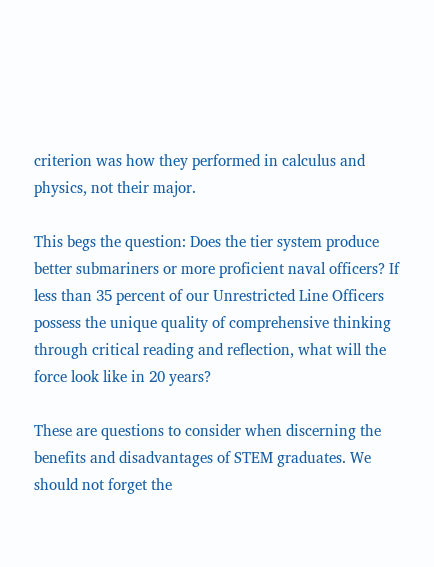criterion was how they performed in calculus and physics, not their major.

This begs the question: Does the tier system produce better submariners or more proficient naval officers? If less than 35 percent of our Unrestricted Line Officers possess the unique quality of comprehensive thinking through critical reading and reflection, what will the force look like in 20 years?

These are questions to consider when discerning the benefits and disadvantages of STEM graduates. We should not forget the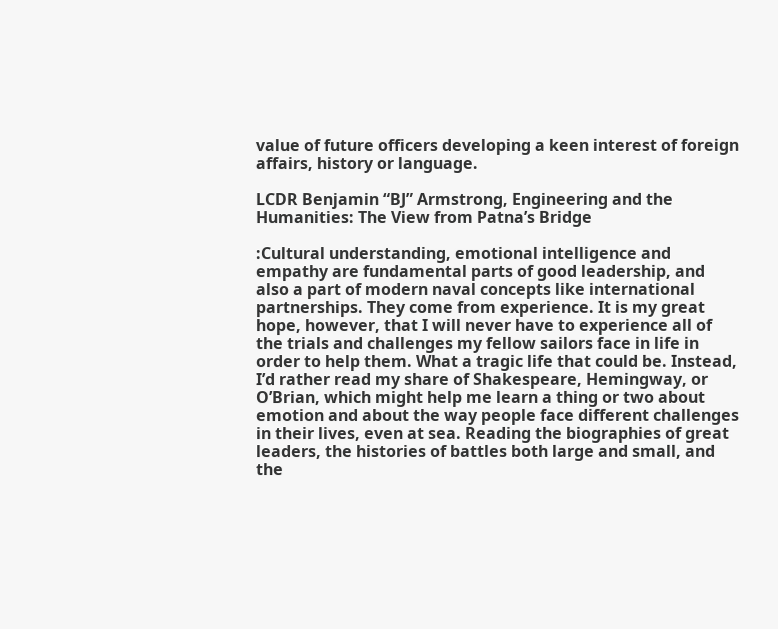value of future officers developing a keen interest of foreign affairs, history or language.

LCDR Benjamin “BJ” Armstrong, Engineering and the Humanities: The View from Patna’s Bridge

:Cultural understanding, emotional intelligence and empathy are fundamental parts of good leadership, and also a part of modern naval concepts like international partnerships. They come from experience. It is my great hope, however, that I will never have to experience all of the trials and challenges my fellow sailors face in life in order to help them. What a tragic life that could be. Instead, I’d rather read my share of Shakespeare, Hemingway, or O’Brian, which might help me learn a thing or two about emotion and about the way people face different challenges in their lives, even at sea. Reading the biographies of great leaders, the histories of battles both large and small, and the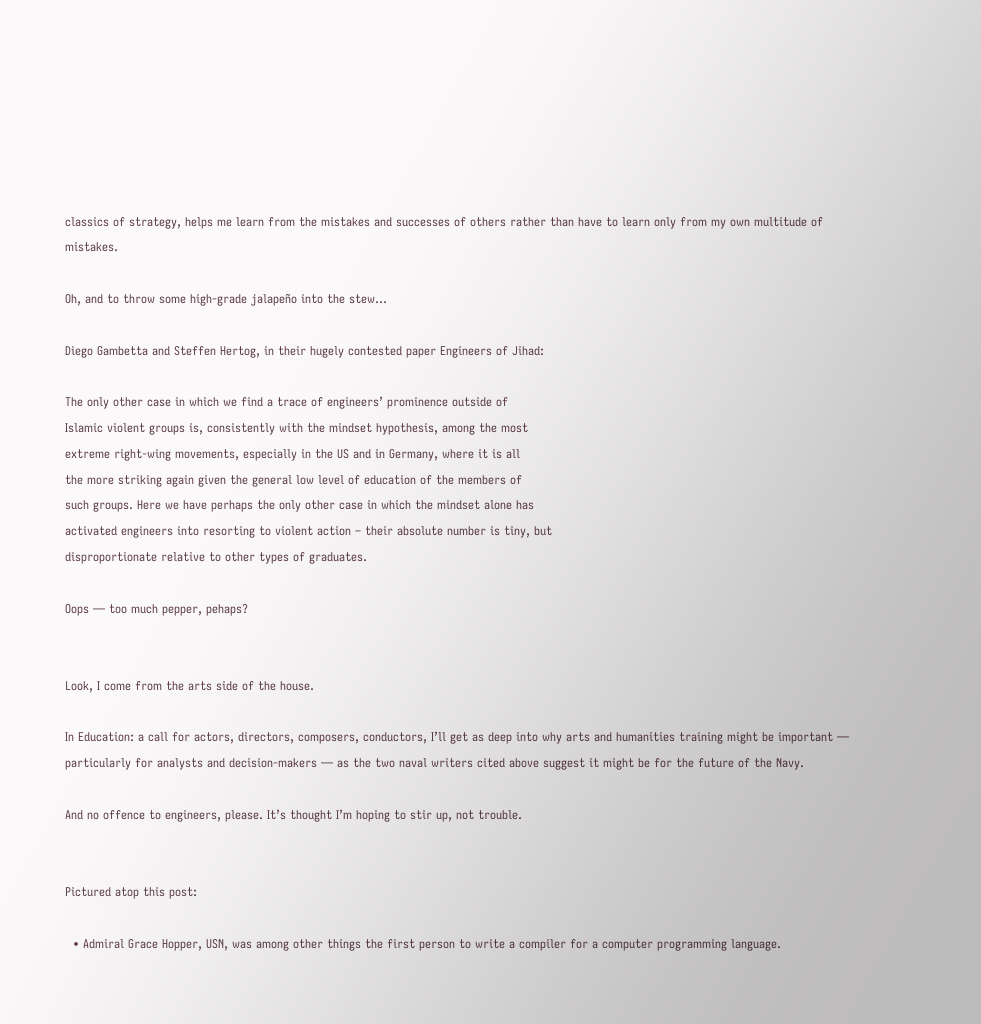classics of strategy, helps me learn from the mistakes and successes of others rather than have to learn only from my own multitude of mistakes.

Oh, and to throw some high-grade jalapeño into the stew…

Diego Gambetta and Steffen Hertog, in their hugely contested paper Engineers of Jihad:

The only other case in which we find a trace of engineers’ prominence outside of
Islamic violent groups is, consistently with the mindset hypothesis, among the most
extreme right-wing movements, especially in the US and in Germany, where it is all
the more striking again given the general low level of education of the members of
such groups. Here we have perhaps the only other case in which the mindset alone has
activated engineers into resorting to violent action – their absolute number is tiny, but
disproportionate relative to other types of graduates.

Oops — too much pepper, pehaps?


Look, I come from the arts side of the house.

In Education: a call for actors, directors, composers, conductors, I’ll get as deep into why arts and humanities training might be important — particularly for analysts and decision-makers — as the two naval writers cited above suggest it might be for the future of the Navy.

And no offence to engineers, please. It’s thought I’m hoping to stir up, not trouble.


Pictured atop this post:

  • Admiral Grace Hopper, USN, was among other things the first person to write a compiler for a computer programming language.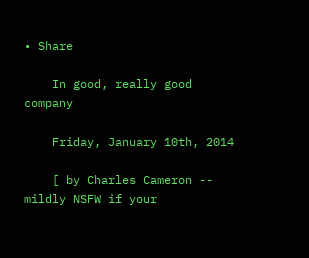• Share

    In good, really good company

    Friday, January 10th, 2014

    [ by Charles Cameron -- mildly NSFW if your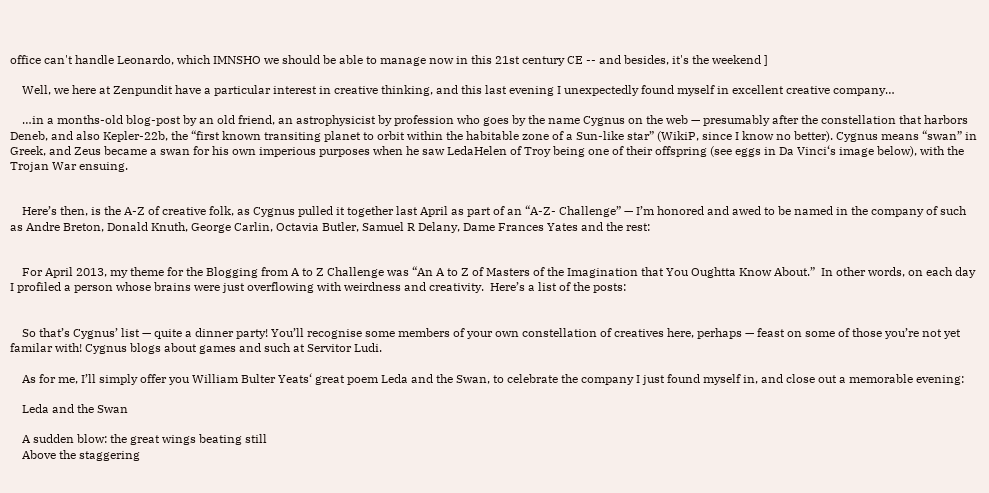office can't handle Leonardo, which IMNSHO we should be able to manage now in this 21st century CE -- and besides, it's the weekend ]

    Well, we here at Zenpundit have a particular interest in creative thinking, and this last evening I unexpectedly found myself in excellent creative company…

    …in a months-old blog-post by an old friend, an astrophysicist by profession who goes by the name Cygnus on the web — presumably after the constellation that harbors Deneb, and also Kepler-22b, the “first known transiting planet to orbit within the habitable zone of a Sun-like star” (WikiP, since I know no better). Cygnus means “swan” in Greek, and Zeus became a swan for his own imperious purposes when he saw LedaHelen of Troy being one of their offspring (see eggs in Da Vinci‘s image below), with the Trojan War ensuing.


    Here’s then, is the A-Z of creative folk, as Cygnus pulled it together last April as part of an “A-Z- Challenge” — I’m honored and awed to be named in the company of such as Andre Breton, Donald Knuth, George Carlin, Octavia Butler, Samuel R Delany, Dame Frances Yates and the rest:


    For April 2013, my theme for the Blogging from A to Z Challenge was “An A to Z of Masters of the Imagination that You Oughtta Know About.”  In other words, on each day I profiled a person whose brains were just overflowing with weirdness and creativity.  Here’s a list of the posts:


    So that’s Cygnus’ list — quite a dinner party! You’ll recognise some members of your own constellation of creatives here, perhaps — feast on some of those you’re not yet familar with! Cygnus blogs about games and such at Servitor Ludi.

    As for me, I’ll simply offer you William Bulter Yeats‘ great poem Leda and the Swan, to celebrate the company I just found myself in, and close out a memorable evening:

    Leda and the Swan

    A sudden blow: the great wings beating still
    Above the staggering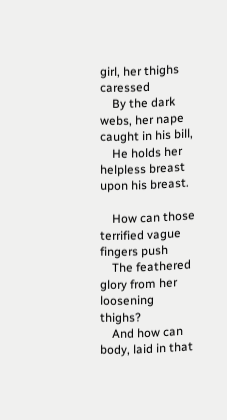girl, her thighs caressed
    By the dark webs, her nape caught in his bill,
    He holds her helpless breast upon his breast.

    How can those terrified vague fingers push
    The feathered glory from her loosening thighs?
    And how can body, laid in that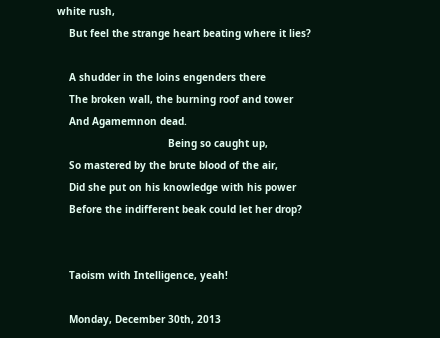white rush,
    But feel the strange heart beating where it lies?

    A shudder in the loins engenders there
    The broken wall, the burning roof and tower
    And Agamemnon dead.
                                     Being so caught up,
    So mastered by the brute blood of the air,
    Did she put on his knowledge with his power
    Before the indifferent beak could let her drop?


    Taoism with Intelligence, yeah!

    Monday, December 30th, 2013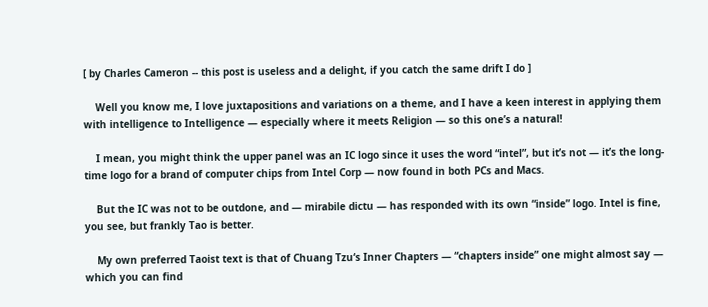[ by Charles Cameron -- this post is useless and a delight, if you catch the same drift I do ]

    Well you know me, I love juxtapositions and variations on a theme, and I have a keen interest in applying them with intelligence to Intelligence — especially where it meets Religion — so this one’s a natural!

    I mean, you might think the upper panel was an IC logo since it uses the word “intel”, but it’s not — it’s the long-time logo for a brand of computer chips from Intel Corp — now found in both PCs and Macs.

    But the IC was not to be outdone, and — mirabile dictu — has responded with its own “inside” logo. Intel is fine, you see, but frankly Tao is better.

    My own preferred Taoist text is that of Chuang Tzu‘s Inner Chapters — “chapters inside” one might almost say — which you can find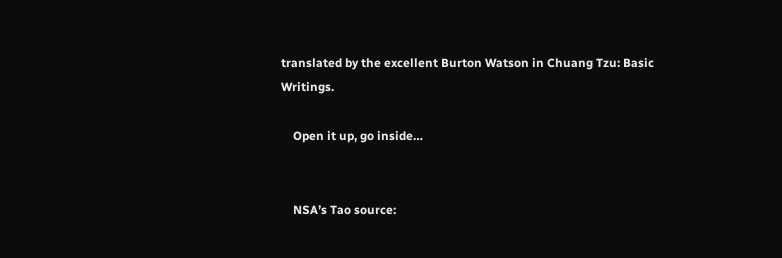translated by the excellent Burton Watson in Chuang Tzu: Basic Writings.

    Open it up, go inside…


    NSA’s Tao source: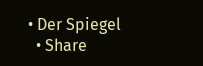• Der Spiegel
  • Share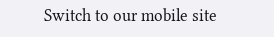Switch to our mobile site